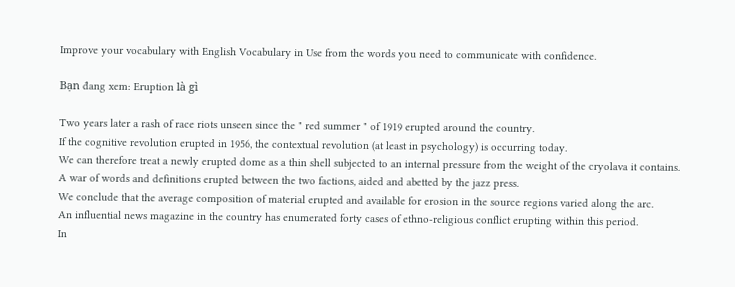Improve your vocabulary with English Vocabulary in Use from the words you need to communicate with confidence.

Bạn đang xem: Eruption là gì

Two years later a rash of race riots unseen since the " red summer " of 1919 erupted around the country.
If the cognitive revolution erupted in 1956, the contextual revolution (at least in psychology) is occurring today.
We can therefore treat a newly erupted dome as a thin shell subjected to an internal pressure from the weight of the cryolava it contains.
A war of words and definitions erupted between the two factions, aided and abetted by the jazz press.
We conclude that the average composition of material erupted and available for erosion in the source regions varied along the arc.
An influential news magazine in the country has enumerated forty cases of ethno-religious conflict erupting within this period.
In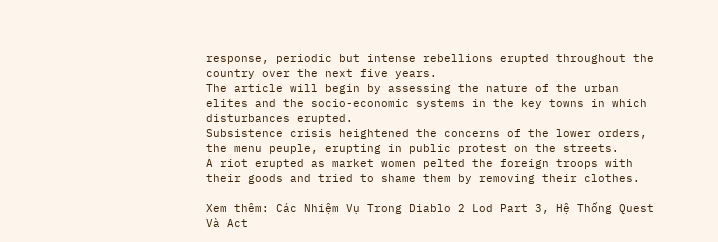response, periodic but intense rebellions erupted throughout the country over the next five years.
The article will begin by assessing the nature of the urban elites and the socio-economic systems in the key towns in which disturbances erupted.
Subsistence crisis heightened the concerns of the lower orders, the menu peuple, erupting in public protest on the streets.
A riot erupted as market women pelted the foreign troops with their goods and tried to shame them by removing their clothes.

Xem thêm: Các Nhiệm Vụ Trong Diablo 2 Lod Part 3, Hệ Thống Quest Và Act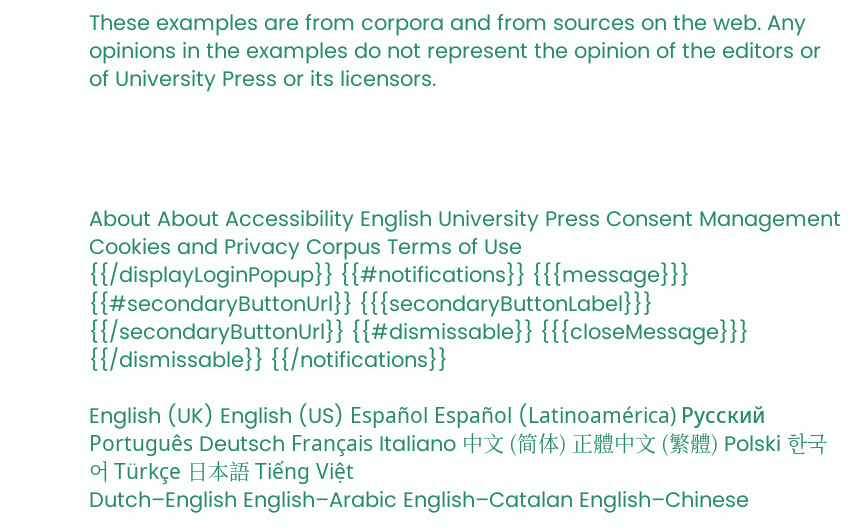These examples are from corpora and from sources on the web. Any opinions in the examples do not represent the opinion of the editors or of University Press or its licensors.




About About Accessibility English University Press Consent Management Cookies and Privacy Corpus Terms of Use
{{/displayLoginPopup}} {{#notifications}} {{{message}}} {{#secondaryButtonUrl}} {{{secondaryButtonLabel}}} {{/secondaryButtonUrl}} {{#dismissable}} {{{closeMessage}}} {{/dismissable}} {{/notifications}}

English (UK) English (US) Español Español (Latinoamérica) Русский Português Deutsch Français Italiano 中文 (简体) 正體中文 (繁體) Polski 한국어 Türkçe 日本語 Tiếng Việt
Dutch–English English–Arabic English–Catalan English–Chinese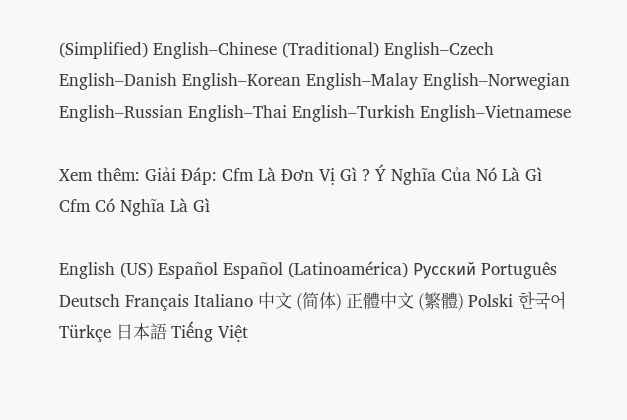(Simplified) English–Chinese (Traditional) English–Czech English–Danish English–Korean English–Malay English–Norwegian English–Russian English–Thai English–Turkish English–Vietnamese

Xem thêm: Giải Đáp: Cfm Là Đơn Vị Gì ? Ý Nghĩa Của Nó Là Gì Cfm Có Nghĩa Là Gì

English (US) Español Español (Latinoamérica) Русский Português Deutsch Français Italiano 中文 (简体) 正體中文 (繁體) Polski 한국어 Türkçe 日本語 Tiếng Việt